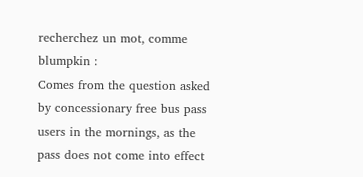recherchez un mot, comme blumpkin :
Comes from the question asked by concessionary free bus pass users in the mornings, as the pass does not come into effect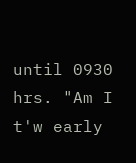until 0930 hrs. "Am I t'w early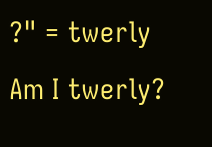?" = twerly
Am I twerly?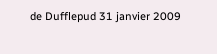de Dufflepud 31 janvier 2009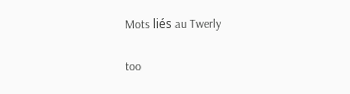Mots liés au Twerly

too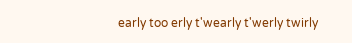early too erly t'wearly t'werly twirly